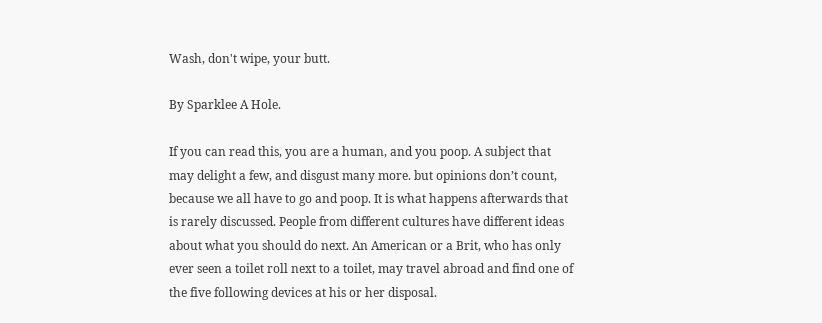Wash, don't wipe, your butt.

By Sparklee A Hole.

If you can read this, you are a human, and you poop. A subject that may delight a few, and disgust many more. but opinions don’t count, because we all have to go and poop. It is what happens afterwards that is rarely discussed. People from different cultures have different ideas about what you should do next. An American or a Brit, who has only ever seen a toilet roll next to a toilet, may travel abroad and find one of the five following devices at his or her disposal.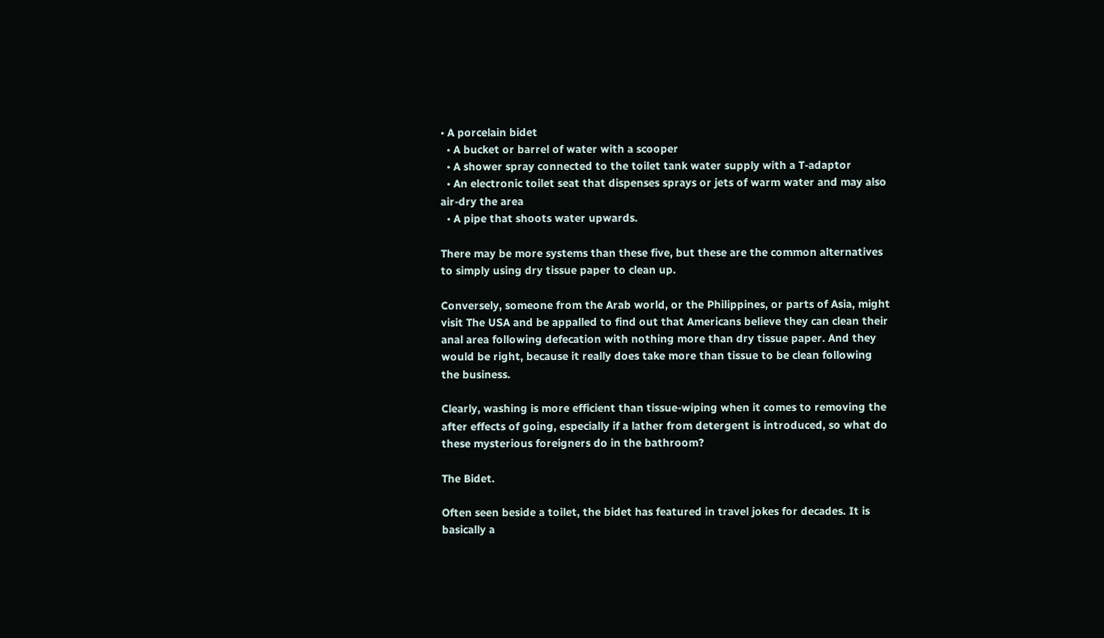• A porcelain bidet
  • A bucket or barrel of water with a scooper
  • A shower spray connected to the toilet tank water supply with a T-adaptor
  • An electronic toilet seat that dispenses sprays or jets of warm water and may also air-dry the area
  • A pipe that shoots water upwards.

There may be more systems than these five, but these are the common alternatives to simply using dry tissue paper to clean up.

Conversely, someone from the Arab world, or the Philippines, or parts of Asia, might visit The USA and be appalled to find out that Americans believe they can clean their anal area following defecation with nothing more than dry tissue paper. And they would be right, because it really does take more than tissue to be clean following the business.

Clearly, washing is more efficient than tissue-wiping when it comes to removing the after effects of going, especially if a lather from detergent is introduced, so what do these mysterious foreigners do in the bathroom?

The Bidet.

Often seen beside a toilet, the bidet has featured in travel jokes for decades. It is basically a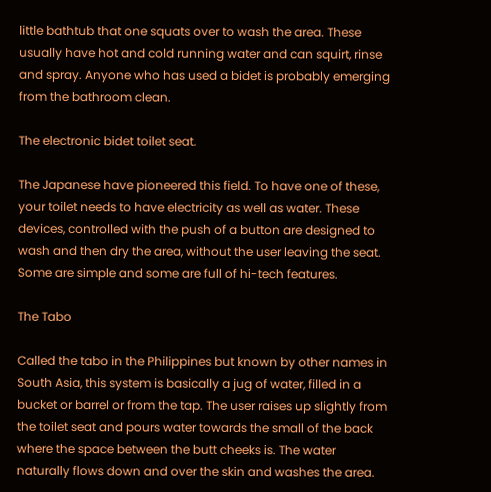little bathtub that one squats over to wash the area. These usually have hot and cold running water and can squirt, rinse and spray. Anyone who has used a bidet is probably emerging from the bathroom clean.

The electronic bidet toilet seat.

The Japanese have pioneered this field. To have one of these, your toilet needs to have electricity as well as water. These devices, controlled with the push of a button are designed to wash and then dry the area, without the user leaving the seat. Some are simple and some are full of hi-tech features.

The Tabo

Called the tabo in the Philippines but known by other names in South Asia, this system is basically a jug of water, filled in a bucket or barrel or from the tap. The user raises up slightly from the toilet seat and pours water towards the small of the back where the space between the butt cheeks is. The water naturally flows down and over the skin and washes the area.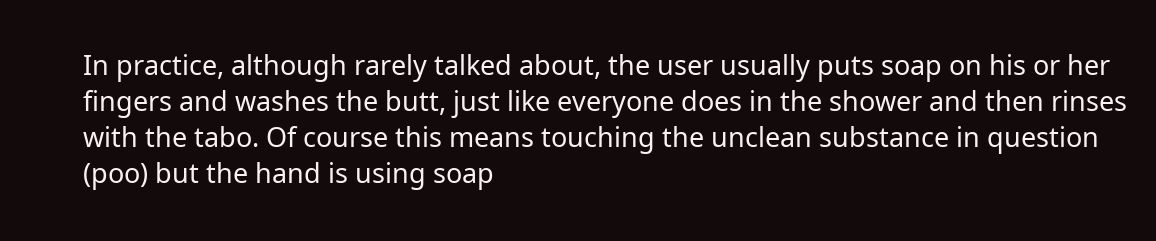In practice, although rarely talked about, the user usually puts soap on his or her fingers and washes the butt, just like everyone does in the shower and then rinses with the tabo. Of course this means touching the unclean substance in question (poo) but the hand is using soap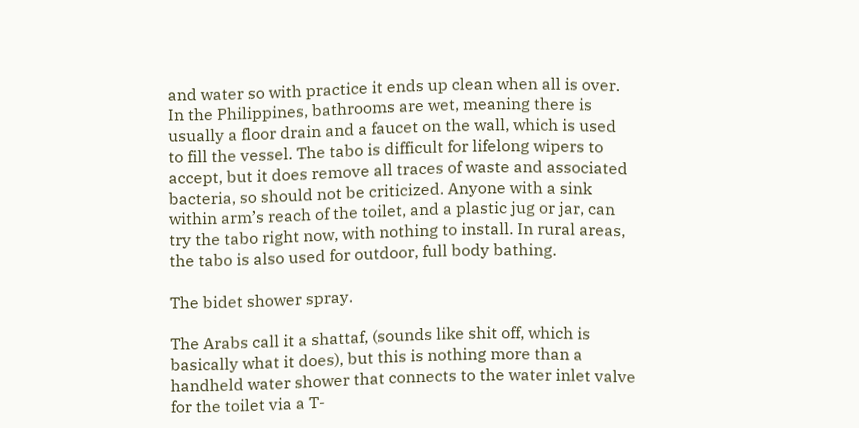and water so with practice it ends up clean when all is over. In the Philippines, bathrooms are wet, meaning there is usually a floor drain and a faucet on the wall, which is used to fill the vessel. The tabo is difficult for lifelong wipers to accept, but it does remove all traces of waste and associated bacteria, so should not be criticized. Anyone with a sink within arm’s reach of the toilet, and a plastic jug or jar, can try the tabo right now, with nothing to install. In rural areas, the tabo is also used for outdoor, full body bathing.

The bidet shower spray.

The Arabs call it a shattaf, (sounds like shit off, which is basically what it does), but this is nothing more than a handheld water shower that connects to the water inlet valve for the toilet via a T-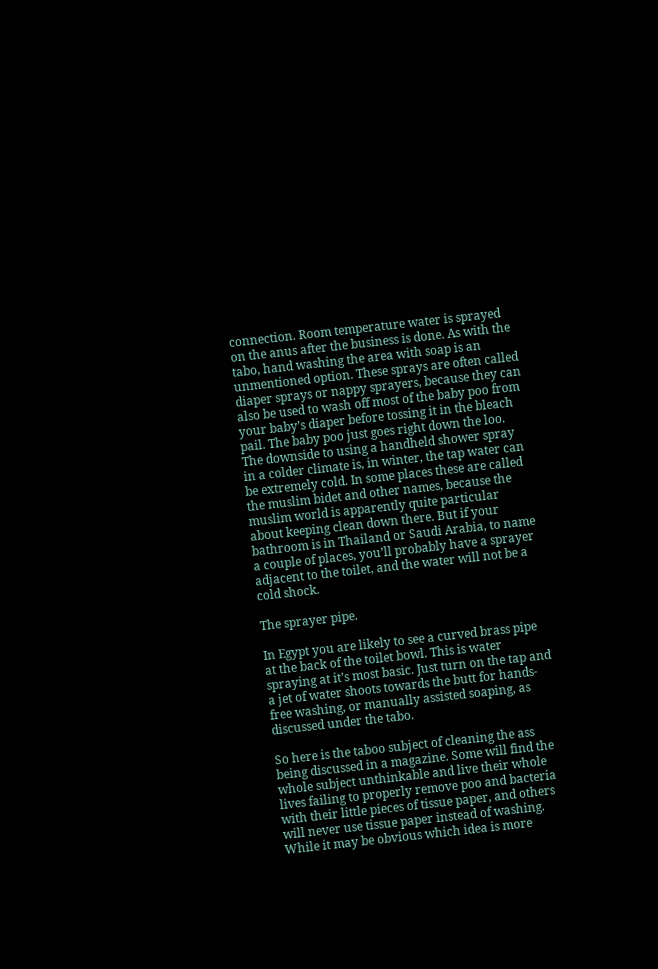connection. Room temperature water is sprayed on the anus after the business is done. As with the tabo, hand washing the area with soap is an unmentioned option. These sprays are often called diaper sprays or nappy sprayers, because they can also be used to wash off most of the baby poo from your baby’s diaper before tossing it in the bleach pail. The baby poo just goes right down the loo. The downside to using a handheld shower spray in a colder climate is, in winter, the tap water can be extremely cold. In some places these are called the muslim bidet and other names, because the muslim world is apparently quite particular about keeping clean down there. But if your bathroom is in Thailand or Saudi Arabia, to name a couple of places, you’ll probably have a sprayer adjacent to the toilet, and the water will not be a cold shock.

The sprayer pipe.

In Egypt you are likely to see a curved brass pipe at the back of the toilet bowl. This is water spraying at it’s most basic. Just turn on the tap and a jet of water shoots towards the butt for hands-free washing, or manually assisted soaping, as discussed under the tabo.

So here is the taboo subject of cleaning the ass being discussed in a magazine. Some will find the whole subject unthinkable and live their whole lives failing to properly remove poo and bacteria with their little pieces of tissue paper, and others will never use tissue paper instead of washing. While it may be obvious which idea is more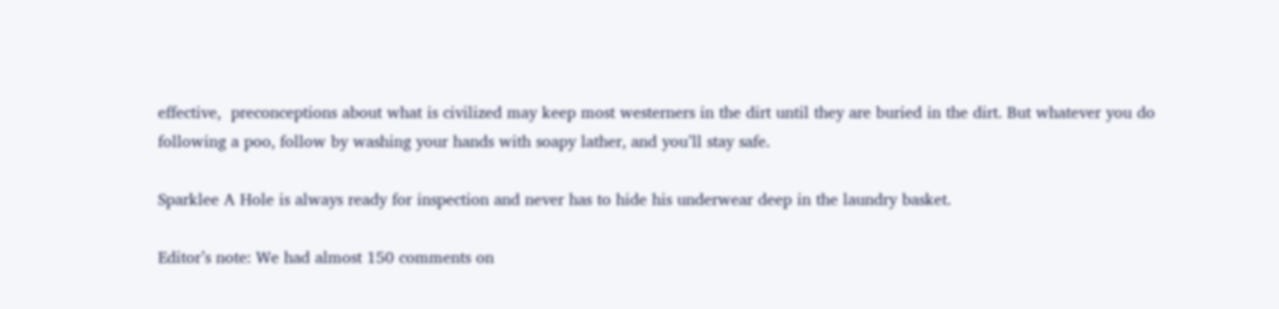effective,  preconceptions about what is civilized may keep most westerners in the dirt until they are buried in the dirt. But whatever you do following a poo, follow by washing your hands with soapy lather, and you’ll stay safe.

Sparklee A Hole is always ready for inspection and never has to hide his underwear deep in the laundry basket.

Editor’s note: We had almost 150 comments on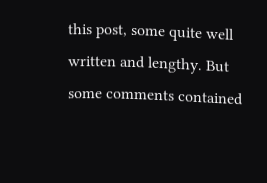this post, some quite well written and lengthy. But some comments contained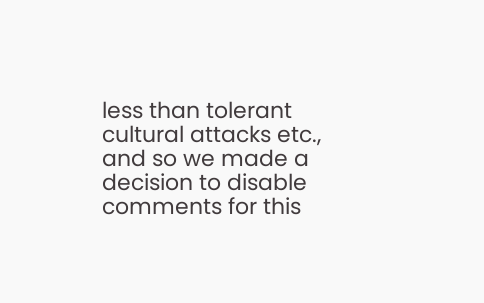less than tolerant cultural attacks etc., and so we made a decision to disable comments for this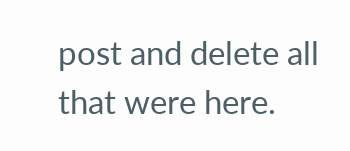post and delete all that were here.